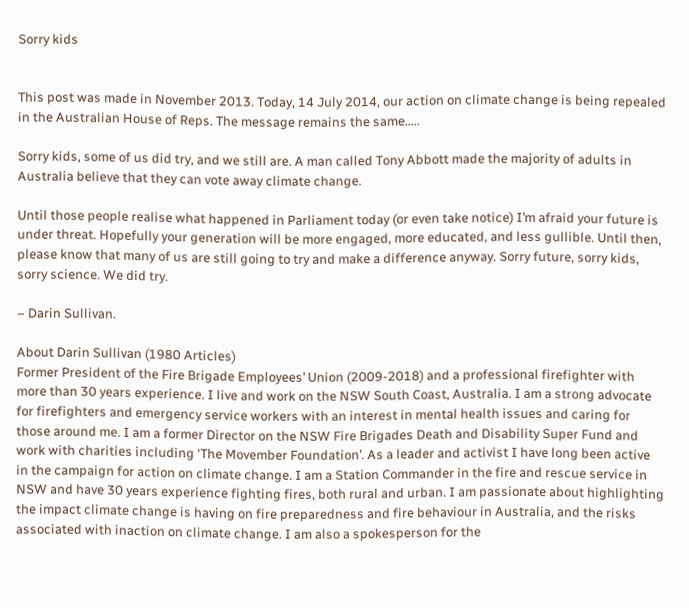Sorry kids


This post was made in November 2013. Today, 14 July 2014, our action on climate change is being repealed in the Australian House of Reps. The message remains the same…..

Sorry kids, some of us did try, and we still are. A man called Tony Abbott made the majority of adults in Australia believe that they can vote away climate change.

Until those people realise what happened in Parliament today (or even take notice) I’m afraid your future is under threat. Hopefully your generation will be more engaged, more educated, and less gullible. Until then, please know that many of us are still going to try and make a difference anyway. Sorry future, sorry kids, sorry science. We did try.

– Darin Sullivan.

About Darin Sullivan (1980 Articles)
Former President of the Fire Brigade Employees’ Union (2009-2018) and a professional firefighter with more than 30 years experience. I live and work on the NSW South Coast, Australia. I am a strong advocate for firefighters and emergency service workers with an interest in mental health issues and caring for those around me. I am a former Director on the NSW Fire Brigades Death and Disability Super Fund and work with charities including ‘The Movember Foundation’. As a leader and activist I have long been active in the campaign for action on climate change. I am a Station Commander in the fire and rescue service in NSW and have 30 years experience fighting fires, both rural and urban. I am passionate about highlighting the impact climate change is having on fire preparedness and fire behaviour in Australia, and the risks associated with inaction on climate change. I am also a spokesperson for the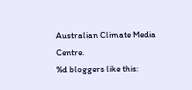Australian Climate Media Centre.
%d bloggers like this: